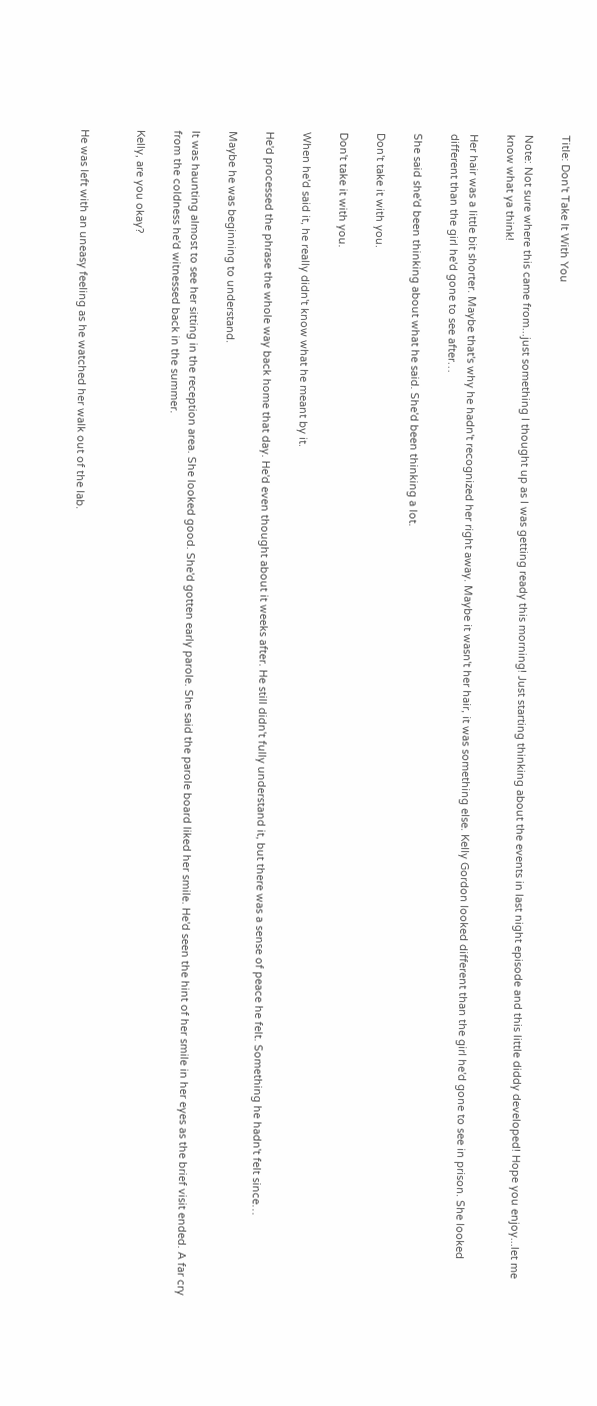Title: Don't Take It With You

Note: Not sure where this came from...just something I thought up as I was getting ready this morning! Just starting thinking about the events in last night episode and this little diddy developed! Hope you enjoy...let me know what ya think!

Her hair was a little bit shorter. Maybe that's why he hadn't recognized her right away. Maybe it wasn't her hair, it was something else. Kelly Gordon looked different than the girl he'd gone to see in prison. She looked different than the girl he'd gone to see after…

She said she'd been thinking about what he said. She'd been thinking a lot.

Don't take it with you.

Don't take it with you.

When he'd said it, he really didn't know what he meant by it.

He'd processed the phrase the whole way back home that day. He'd even thought about it weeks after. He still didn't fully understand it, but there was a sense of peace he felt. Something he hadn't felt since…

Maybe he was beginning to understand.

It was haunting almost to see her sitting in the reception area. She looked good. She'd gotten early parole. She said the parole board liked her smile. He'd seen the hint of her smile in her eyes as the brief visit ended. A far cry from the coldness he'd witnessed back in the summer.

Kelly, are you okay?


He was left with an uneasy feeling as he watched her walk out of the lab.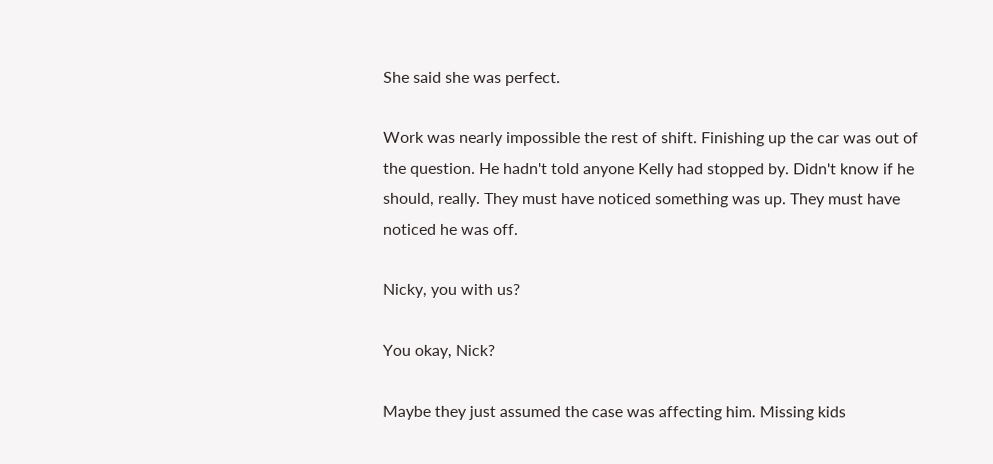She said she was perfect.

Work was nearly impossible the rest of shift. Finishing up the car was out of the question. He hadn't told anyone Kelly had stopped by. Didn't know if he should, really. They must have noticed something was up. They must have noticed he was off.

Nicky, you with us?

You okay, Nick?

Maybe they just assumed the case was affecting him. Missing kids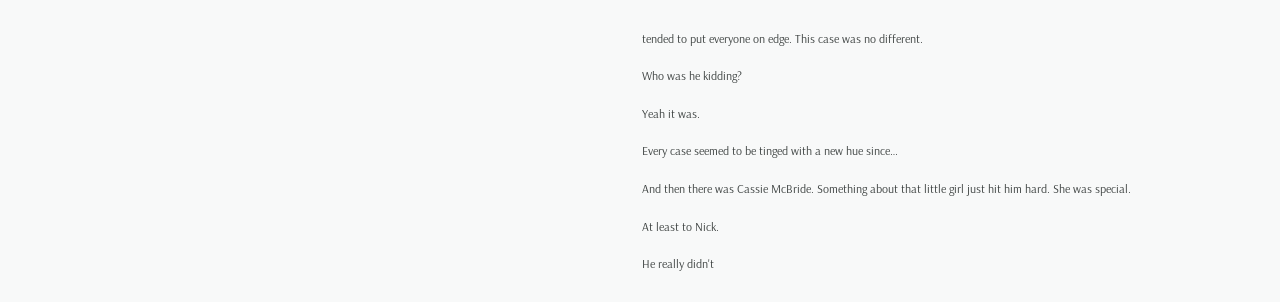tended to put everyone on edge. This case was no different.

Who was he kidding?

Yeah it was.

Every case seemed to be tinged with a new hue since…

And then there was Cassie McBride. Something about that little girl just hit him hard. She was special.

At least to Nick.

He really didn't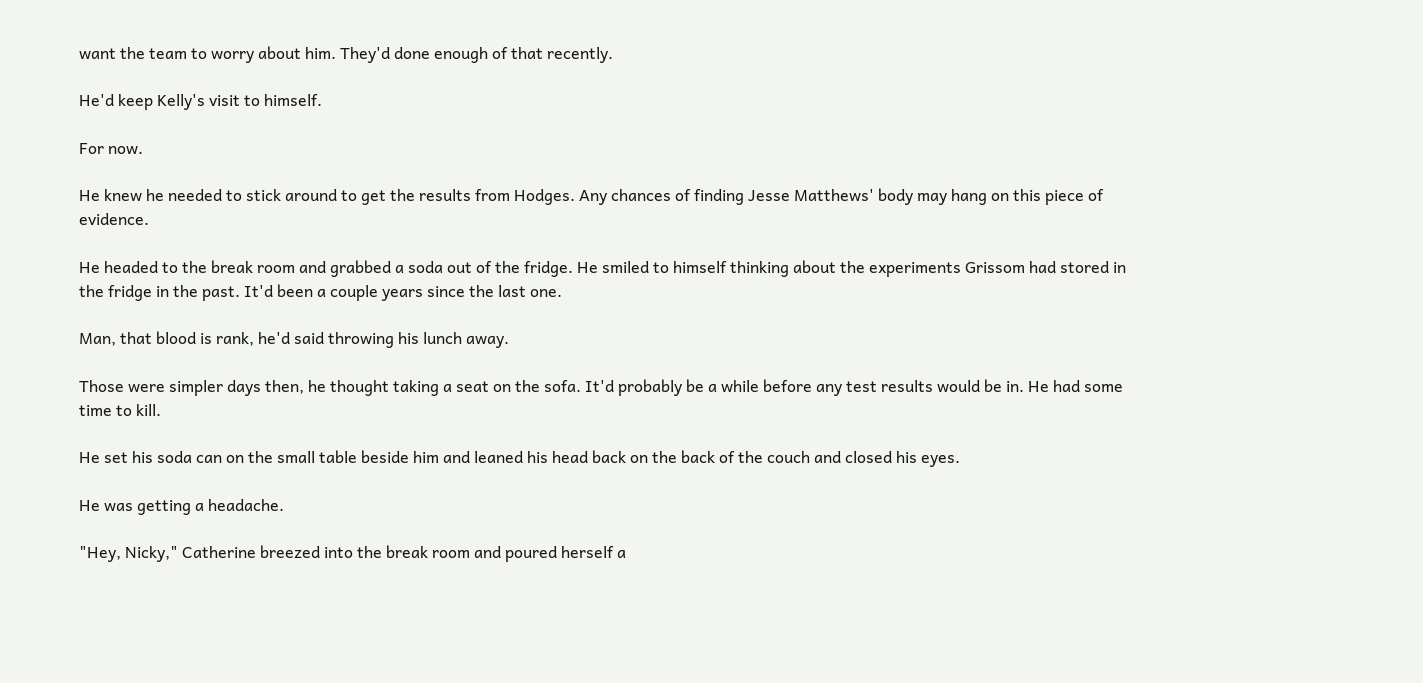want the team to worry about him. They'd done enough of that recently.

He'd keep Kelly's visit to himself.

For now.

He knew he needed to stick around to get the results from Hodges. Any chances of finding Jesse Matthews' body may hang on this piece of evidence.

He headed to the break room and grabbed a soda out of the fridge. He smiled to himself thinking about the experiments Grissom had stored in the fridge in the past. It'd been a couple years since the last one.

Man, that blood is rank, he'd said throwing his lunch away.

Those were simpler days then, he thought taking a seat on the sofa. It'd probably be a while before any test results would be in. He had some time to kill.

He set his soda can on the small table beside him and leaned his head back on the back of the couch and closed his eyes.

He was getting a headache.

"Hey, Nicky," Catherine breezed into the break room and poured herself a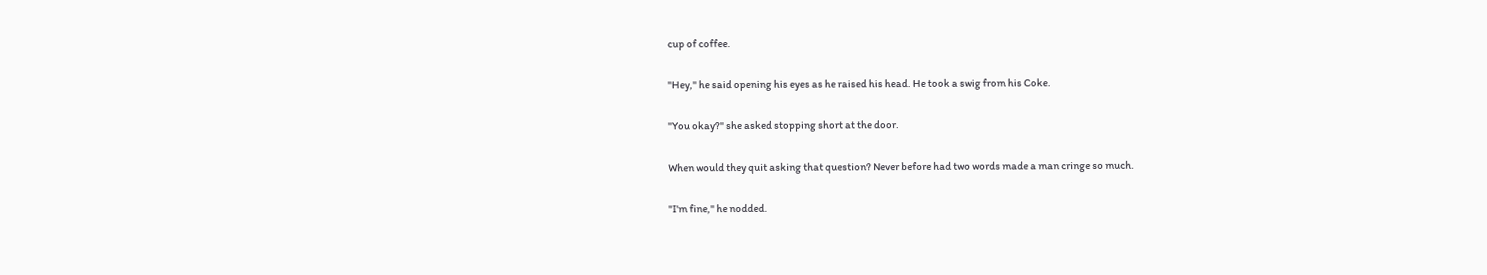cup of coffee.

"Hey," he said opening his eyes as he raised his head. He took a swig from his Coke.

"You okay?" she asked stopping short at the door.

When would they quit asking that question? Never before had two words made a man cringe so much.

"I'm fine," he nodded.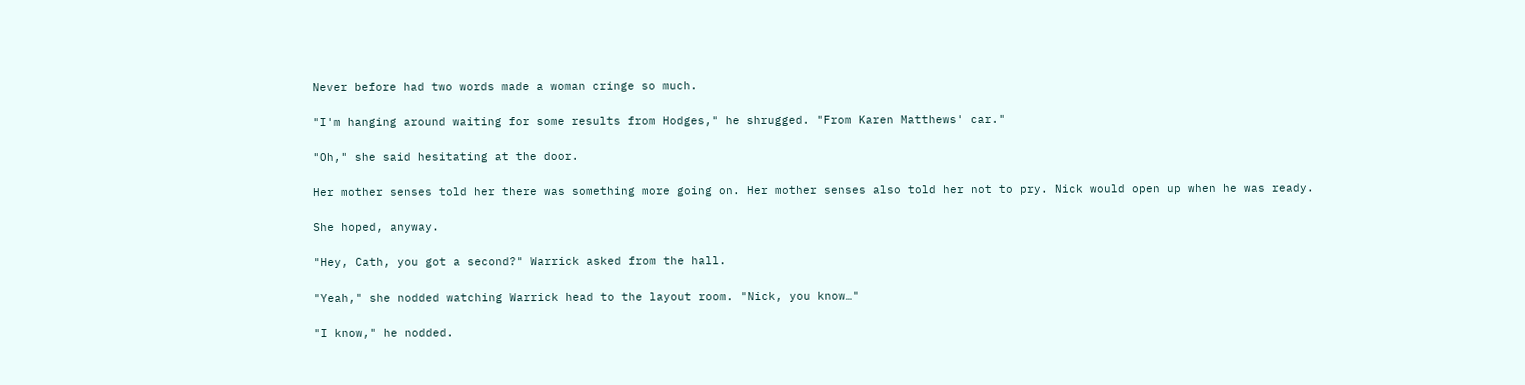Never before had two words made a woman cringe so much.

"I'm hanging around waiting for some results from Hodges," he shrugged. "From Karen Matthews' car."

"Oh," she said hesitating at the door.

Her mother senses told her there was something more going on. Her mother senses also told her not to pry. Nick would open up when he was ready.

She hoped, anyway.

"Hey, Cath, you got a second?" Warrick asked from the hall.

"Yeah," she nodded watching Warrick head to the layout room. "Nick, you know…"

"I know," he nodded.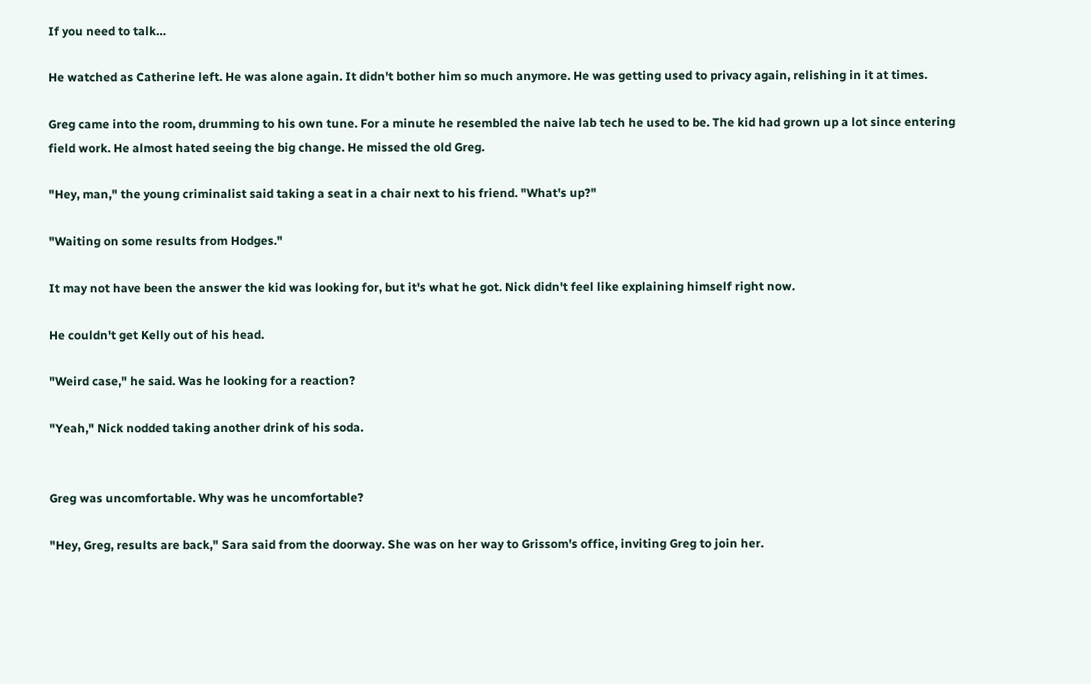If you need to talk…

He watched as Catherine left. He was alone again. It didn't bother him so much anymore. He was getting used to privacy again, relishing in it at times.

Greg came into the room, drumming to his own tune. For a minute he resembled the naive lab tech he used to be. The kid had grown up a lot since entering field work. He almost hated seeing the big change. He missed the old Greg.

"Hey, man," the young criminalist said taking a seat in a chair next to his friend. "What's up?"

"Waiting on some results from Hodges."

It may not have been the answer the kid was looking for, but it's what he got. Nick didn't feel like explaining himself right now.

He couldn't get Kelly out of his head.

"Weird case," he said. Was he looking for a reaction?

"Yeah," Nick nodded taking another drink of his soda.


Greg was uncomfortable. Why was he uncomfortable?

"Hey, Greg, results are back," Sara said from the doorway. She was on her way to Grissom's office, inviting Greg to join her.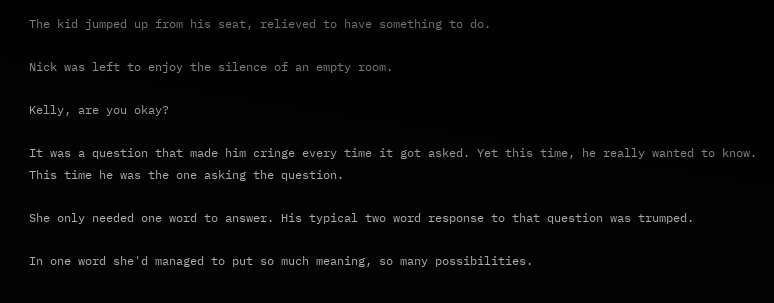The kid jumped up from his seat, relieved to have something to do.

Nick was left to enjoy the silence of an empty room.

Kelly, are you okay?

It was a question that made him cringe every time it got asked. Yet this time, he really wanted to know. This time he was the one asking the question.

She only needed one word to answer. His typical two word response to that question was trumped.

In one word she'd managed to put so much meaning, so many possibilities.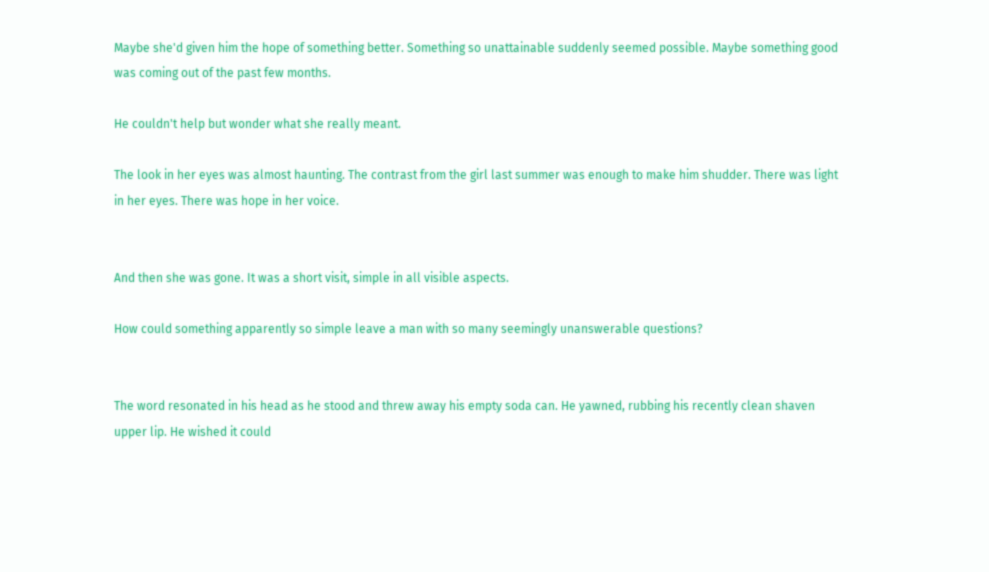Maybe she'd given him the hope of something better. Something so unattainable suddenly seemed possible. Maybe something good was coming out of the past few months.

He couldn't help but wonder what she really meant.

The look in her eyes was almost haunting. The contrast from the girl last summer was enough to make him shudder. There was light in her eyes. There was hope in her voice.


And then she was gone. It was a short visit, simple in all visible aspects.

How could something apparently so simple leave a man with so many seemingly unanswerable questions?


The word resonated in his head as he stood and threw away his empty soda can. He yawned, rubbing his recently clean shaven upper lip. He wished it could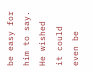be easy for him to say. He wished it could even be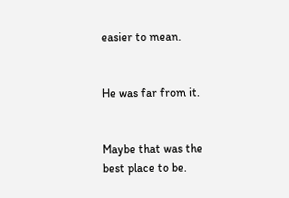easier to mean.


He was far from it.


Maybe that was the best place to be.